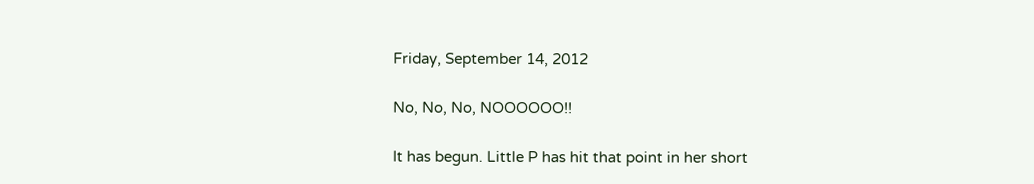Friday, September 14, 2012

No, No, No, NOOOOOO!!

It has begun. Little P has hit that point in her short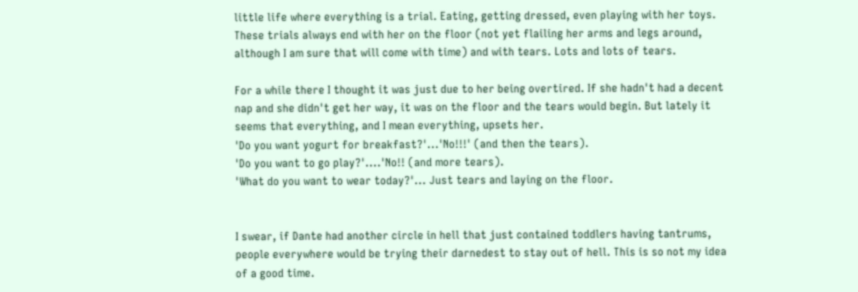little life where everything is a trial. Eating, getting dressed, even playing with her toys. These trials always end with her on the floor (not yet flailing her arms and legs around, although I am sure that will come with time) and with tears. Lots and lots of tears.

For a while there I thought it was just due to her being overtired. If she hadn't had a decent nap and she didn't get her way, it was on the floor and the tears would begin. But lately it seems that everything, and I mean everything, upsets her.
'Do you want yogurt for breakfast?'...'No!!!' (and then the tears).
'Do you want to go play?'....'No!! (and more tears).
'What do you want to wear today?'... Just tears and laying on the floor.


I swear, if Dante had another circle in hell that just contained toddlers having tantrums, people everywhere would be trying their darnedest to stay out of hell. This is so not my idea of a good time.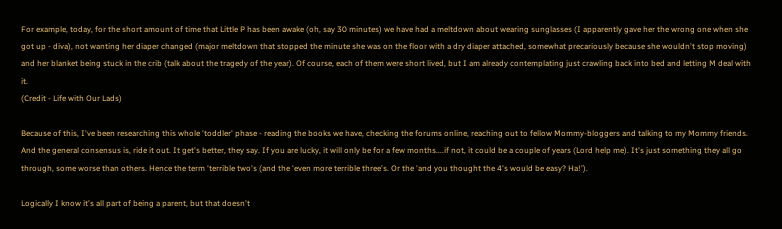For example, today, for the short amount of time that Little P has been awake (oh, say 30 minutes) we have had a meltdown about wearing sunglasses (I apparently gave her the wrong one when she got up - diva), not wanting her diaper changed (major meltdown that stopped the minute she was on the floor with a dry diaper attached, somewhat precariously because she wouldn't stop moving) and her blanket being stuck in the crib (talk about the tragedy of the year). Of course, each of them were short lived, but I am already contemplating just crawling back into bed and letting M deal with it.
(Credit - Life with Our Lads)

Because of this, I've been researching this whole 'toddler' phase - reading the books we have, checking the forums online, reaching out to fellow Mommy-bloggers and talking to my Mommy friends. And the general consensus is, ride it out. It get's better, they say. If you are lucky, it will only be for a few months....if not, it could be a couple of years (Lord help me). It's just something they all go through, some worse than others. Hence the term 'terrible two's (and the 'even more terrible three's. Or the 'and you thought the 4's would be easy? Ha!').

Logically I know it's all part of being a parent, but that doesn't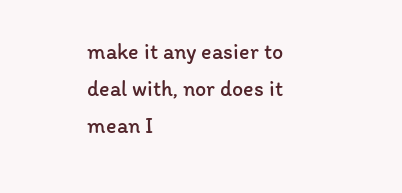make it any easier to deal with, nor does it mean I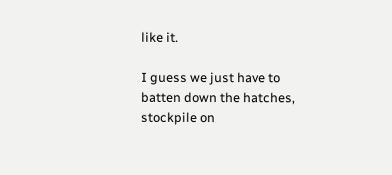like it.

I guess we just have to batten down the hatches, stockpile on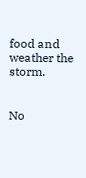food and weather the storm.


No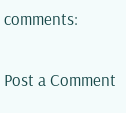comments:

Post a Comment